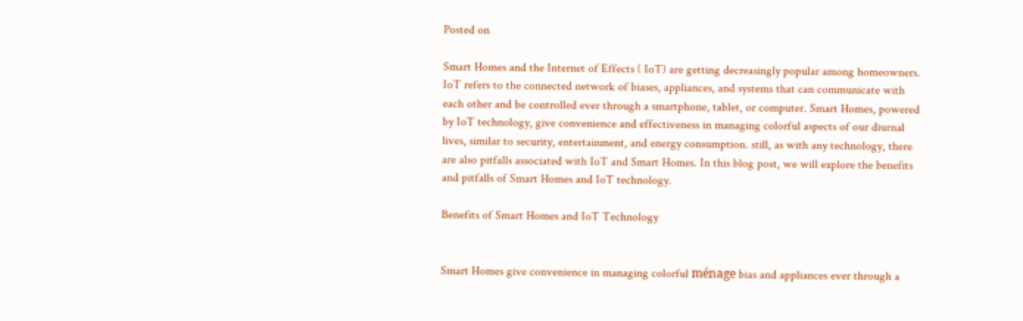Posted on

Smart Homes and the Internet of Effects ( IoT) are getting decreasingly popular among homeowners. IoT refers to the connected network of biases, appliances, and systems that can communicate with each other and be controlled ever through a smartphone, tablet, or computer. Smart Homes, powered by IoT technology, give convenience and effectiveness in managing colorful aspects of our diurnal lives, similar to security, entertainment, and energy consumption. still, as with any technology, there are also pitfalls associated with IoT and Smart Homes. In this blog post, we will explore the benefits and pitfalls of Smart Homes and IoT technology.

Benefits of Smart Homes and IoT Technology


Smart Homes give convenience in managing colorful ménage bias and appliances ever through a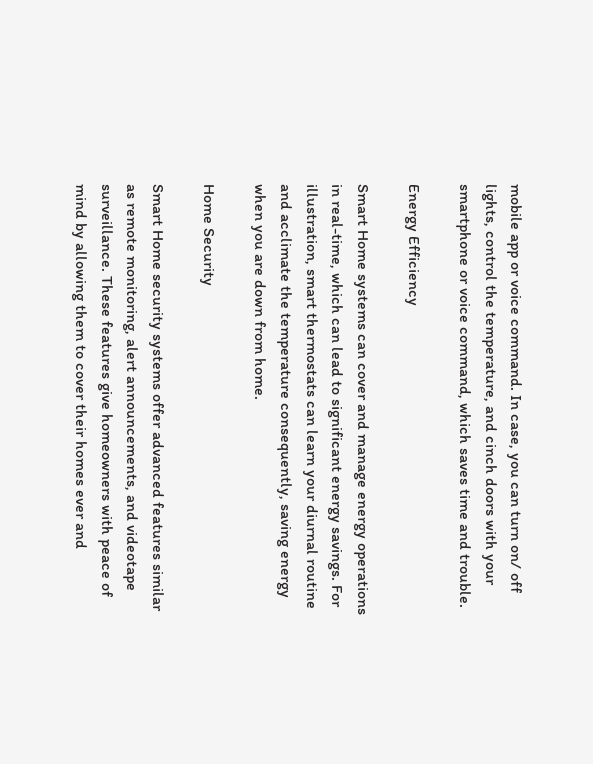mobile app or voice command. In case, you can turn on/ off lights, control the temperature, and cinch doors with your smartphone or voice command, which saves time and trouble.

Energy Efficiency

Smart Home systems can cover and manage energy operations in real-time, which can lead to significant energy savings. For illustration, smart thermostats can learn your diurnal routine and acclimate the temperature consequently, saving energy when you are down from home.

Home Security

Smart Home security systems offer advanced features similar as remote monitoring, alert announcements, and videotape surveillance. These features give homeowners with peace of mind by allowing them to cover their homes ever and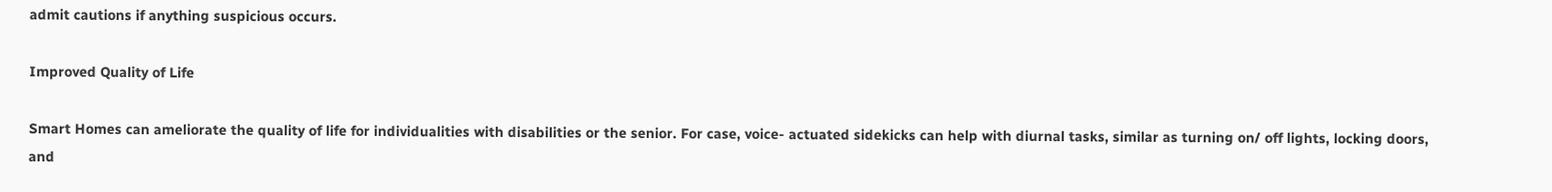admit cautions if anything suspicious occurs.

Improved Quality of Life

Smart Homes can ameliorate the quality of life for individualities with disabilities or the senior. For case, voice- actuated sidekicks can help with diurnal tasks, similar as turning on/ off lights, locking doors, and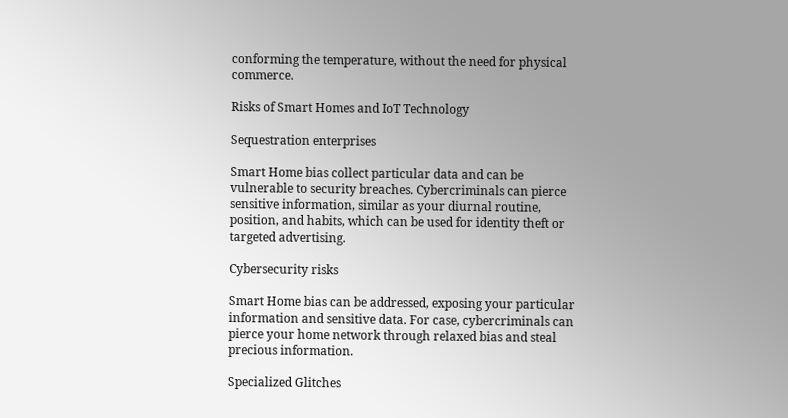conforming the temperature, without the need for physical commerce.

Risks of Smart Homes and IoT Technology

Sequestration enterprises

Smart Home bias collect particular data and can be vulnerable to security breaches. Cybercriminals can pierce sensitive information, similar as your diurnal routine, position, and habits, which can be used for identity theft or targeted advertising.

Cybersecurity risks

Smart Home bias can be addressed, exposing your particular information and sensitive data. For case, cybercriminals can pierce your home network through relaxed bias and steal precious information.

Specialized Glitches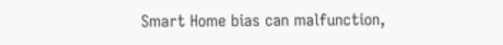Smart Home bias can malfunction,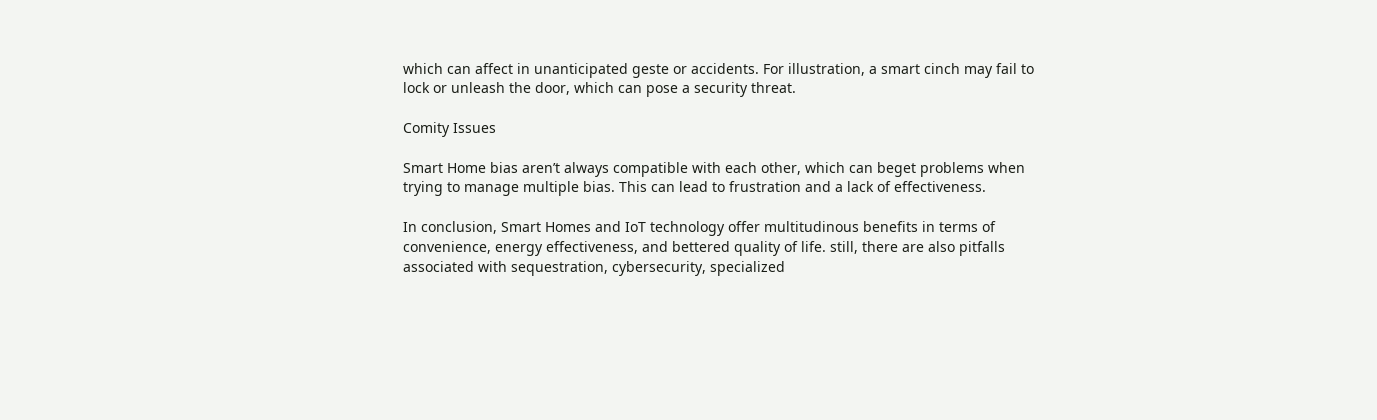which can affect in unanticipated geste or accidents. For illustration, a smart cinch may fail to lock or unleash the door, which can pose a security threat.

Comity Issues

Smart Home bias aren’t always compatible with each other, which can beget problems when trying to manage multiple bias. This can lead to frustration and a lack of effectiveness.

In conclusion, Smart Homes and IoT technology offer multitudinous benefits in terms of convenience, energy effectiveness, and bettered quality of life. still, there are also pitfalls associated with sequestration, cybersecurity, specialized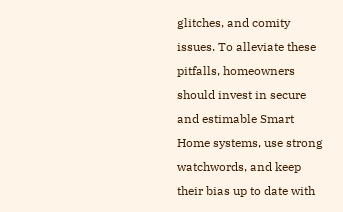glitches, and comity issues. To alleviate these pitfalls, homeowners should invest in secure and estimable Smart Home systems, use strong watchwords, and keep their bias up to date with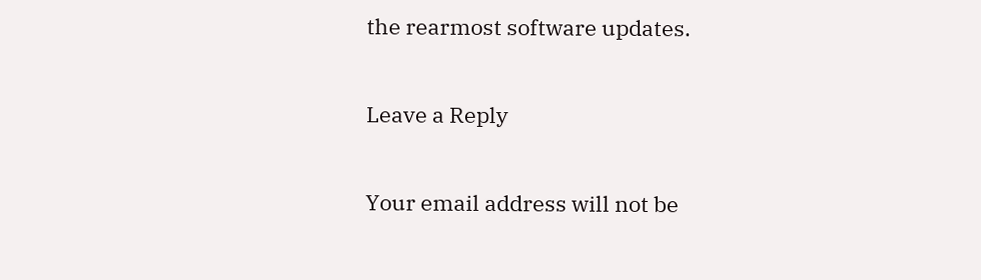the rearmost software updates.

Leave a Reply

Your email address will not be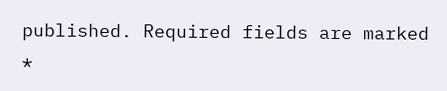published. Required fields are marked *